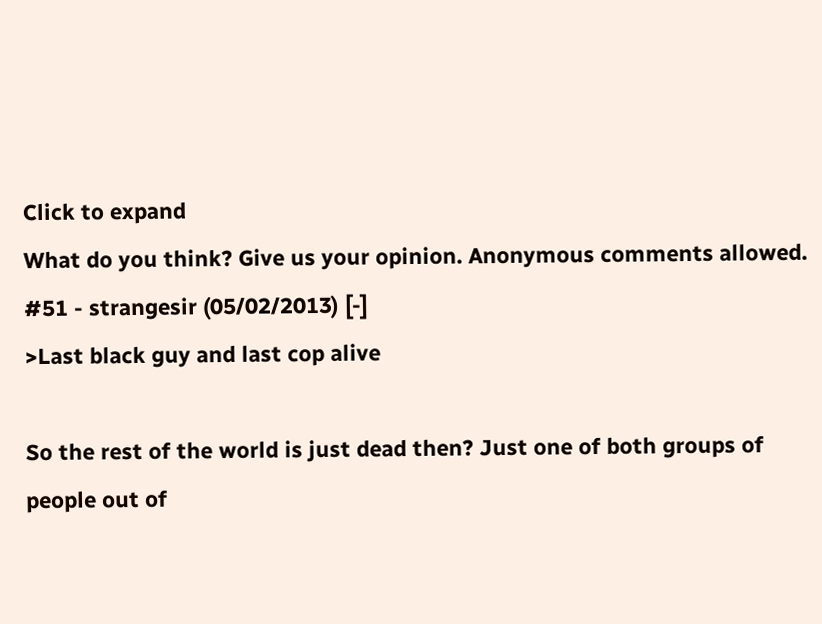Click to expand
What do you think? Give us your opinion. Anonymous comments allowed.
#51 - strangesir (05/02/2013) [-]
>Last black guy and last cop alive

So the rest of the world is just dead then? Just one of both groups of people out of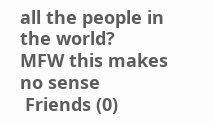all the people in the world?
MFW this makes no sense
 Friends (0)